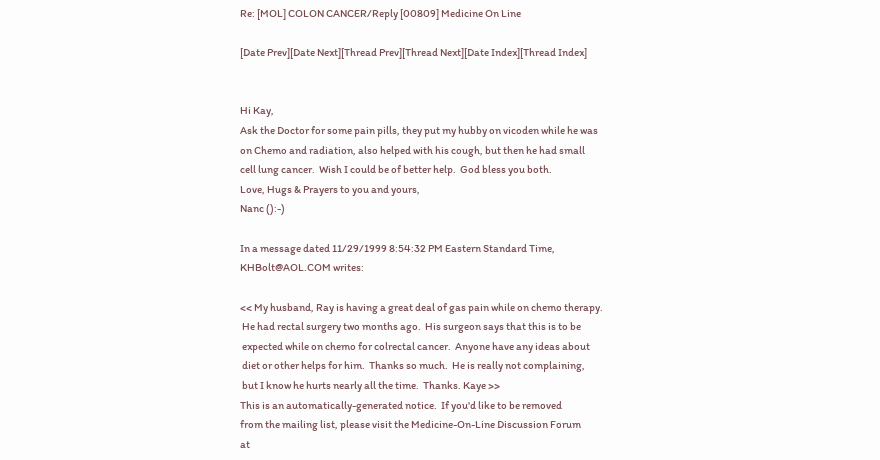Re: [MOL] COLON CANCER/Reply [00809] Medicine On Line

[Date Prev][Date Next][Thread Prev][Thread Next][Date Index][Thread Index]


Hi Kay,
Ask the Doctor for some pain pills, they put my hubby on vicoden while he was
on Chemo and radiation, also helped with his cough, but then he had small
cell lung cancer.  Wish I could be of better help.  God bless you both.
Love, Hugs & Prayers to you and yours,
Nanc ():-)

In a message dated 11/29/1999 8:54:32 PM Eastern Standard Time,
KHBolt@AOL.COM writes:

<< My husband, Ray is having a great deal of gas pain while on chemo therapy.
 He had rectal surgery two months ago.  His surgeon says that this is to be
 expected while on chemo for colrectal cancer.  Anyone have any ideas about
 diet or other helps for him.  Thanks so much.  He is really not complaining,
 but I know he hurts nearly all the time.  Thanks. Kaye >>
This is an automatically-generated notice.  If you'd like to be removed
from the mailing list, please visit the Medicine-On-Line Discussion Forum
at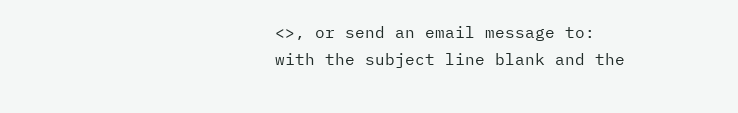<>, or send an email message to:
with the subject line blank and the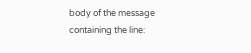body of the message containing the line: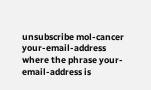unsubscribe mol-cancer your-email-address
where the phrase your-email-address is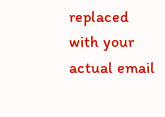replaced with your actual email